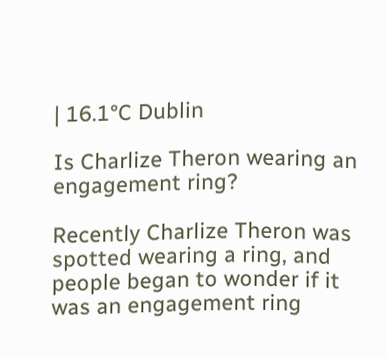| 16.1°C Dublin

Is Charlize Theron wearing an engagement ring?

Recently Charlize Theron was spotted wearing a ring, and people began to wonder if it was an engagement ring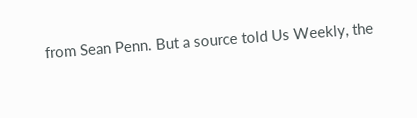from Sean Penn. But a source told Us Weekly, the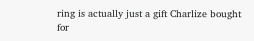ring is actually just a gift Charlize bought for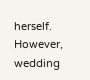herself. However, wedding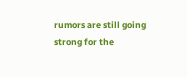rumors are still going strong for the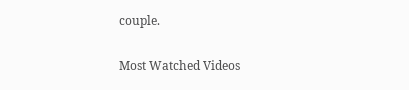couple.


Most Watched Videos